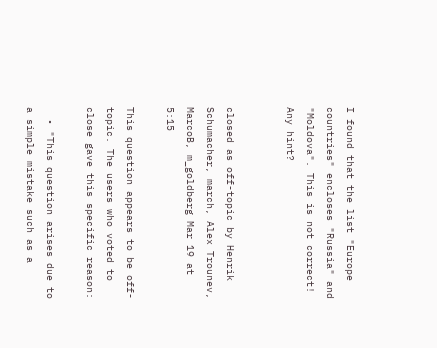I found that the list "Europe countries" encloses "Russia" and "Moldova". This is not correct! Any hint?


closed as off-topic by Henrik Schumacher, march, Alex Trounev, MarcoB, m_goldberg Mar 19 at 5:15

This question appears to be off-topic. The users who voted to close gave this specific reason:

  • "This question arises due to a simple mistake such as a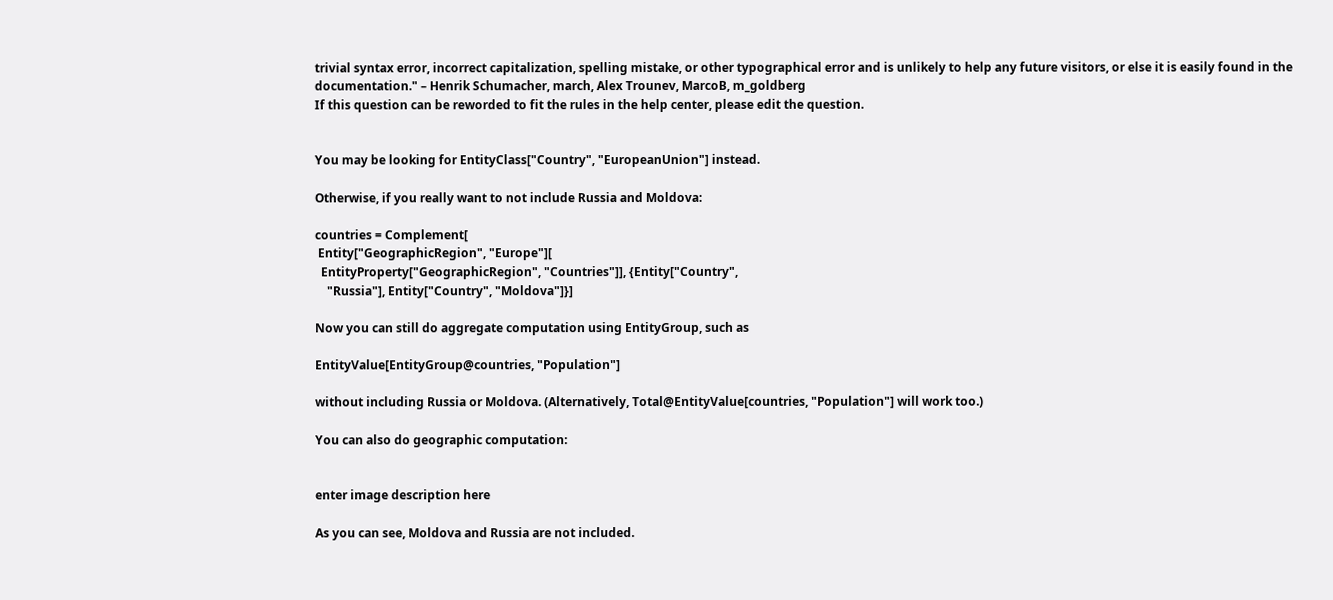trivial syntax error, incorrect capitalization, spelling mistake, or other typographical error and is unlikely to help any future visitors, or else it is easily found in the documentation." – Henrik Schumacher, march, Alex Trounev, MarcoB, m_goldberg
If this question can be reworded to fit the rules in the help center, please edit the question.


You may be looking for EntityClass["Country", "EuropeanUnion"] instead.

Otherwise, if you really want to not include Russia and Moldova:

countries = Complement[
 Entity["GeographicRegion", "Europe"][
  EntityProperty["GeographicRegion", "Countries"]], {Entity["Country",
    "Russia"], Entity["Country", "Moldova"]}]

Now you can still do aggregate computation using EntityGroup, such as

EntityValue[EntityGroup@countries, "Population"]

without including Russia or Moldova. (Alternatively, Total@EntityValue[countries, "Population"] will work too.)

You can also do geographic computation:


enter image description here

As you can see, Moldova and Russia are not included.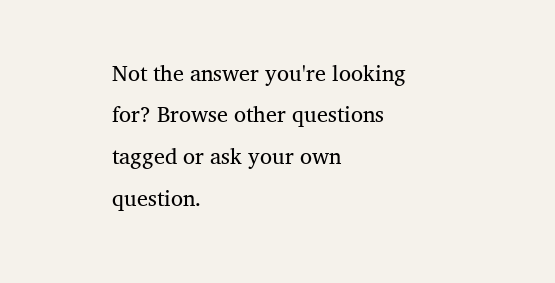Not the answer you're looking for? Browse other questions tagged or ask your own question.